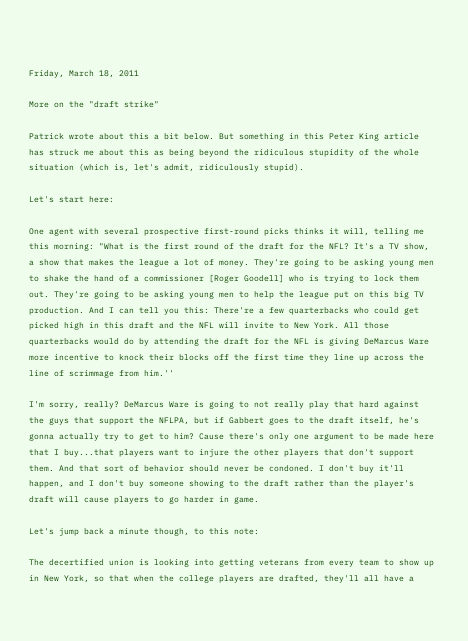Friday, March 18, 2011

More on the "draft strike"

Patrick wrote about this a bit below. But something in this Peter King article has struck me about this as being beyond the ridiculous stupidity of the whole situation (which is, let's admit, ridiculously stupid).

Let's start here:

One agent with several prospective first-round picks thinks it will, telling me this morning: "What is the first round of the draft for the NFL? It's a TV show, a show that makes the league a lot of money. They're going to be asking young men to shake the hand of a commissioner [Roger Goodell] who is trying to lock them out. They're going to be asking young men to help the league put on this big TV production. And I can tell you this: There're a few quarterbacks who could get picked high in this draft and the NFL will invite to New York. All those quarterbacks would do by attending the draft for the NFL is giving DeMarcus Ware more incentive to knock their blocks off the first time they line up across the line of scrimmage from him.''

I'm sorry, really? DeMarcus Ware is going to not really play that hard against the guys that support the NFLPA, but if Gabbert goes to the draft itself, he's gonna actually try to get to him? Cause there's only one argument to be made here that I buy...that players want to injure the other players that don't support them. And that sort of behavior should never be condoned. I don't buy it'll happen, and I don't buy someone showing to the draft rather than the player's draft will cause players to go harder in game.

Let's jump back a minute though, to this note:

The decertified union is looking into getting veterans from every team to show up in New York, so that when the college players are drafted, they'll all have a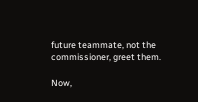future teammate, not the commissioner, greet them.

Now,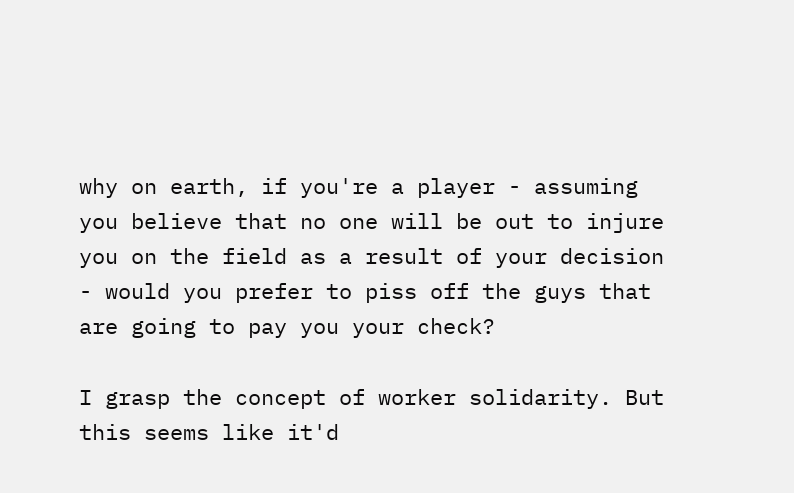why on earth, if you're a player - assuming you believe that no one will be out to injure you on the field as a result of your decision - would you prefer to piss off the guys that are going to pay you your check?

I grasp the concept of worker solidarity. But this seems like it'd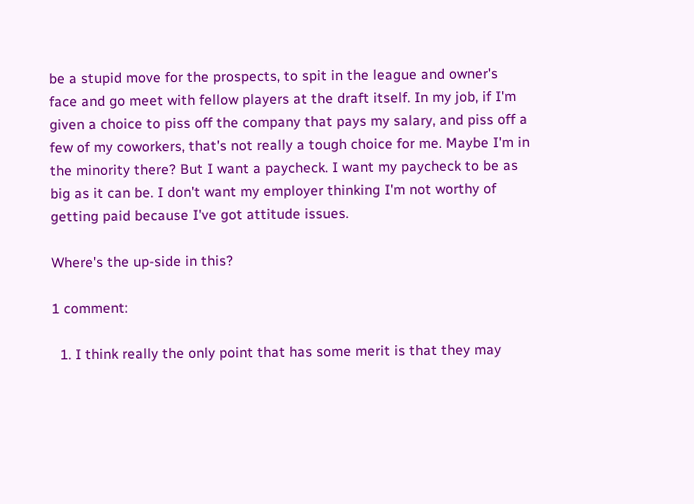be a stupid move for the prospects, to spit in the league and owner's face and go meet with fellow players at the draft itself. In my job, if I'm given a choice to piss off the company that pays my salary, and piss off a few of my coworkers, that's not really a tough choice for me. Maybe I'm in the minority there? But I want a paycheck. I want my paycheck to be as big as it can be. I don't want my employer thinking I'm not worthy of getting paid because I've got attitude issues.

Where's the up-side in this?

1 comment:

  1. I think really the only point that has some merit is that they may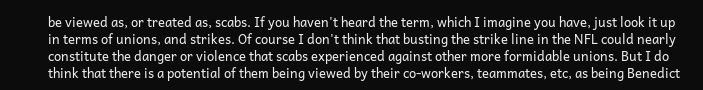be viewed as, or treated as, scabs. If you haven't heard the term, which I imagine you have, just look it up in terms of unions, and strikes. Of course I don't think that busting the strike line in the NFL could nearly constitute the danger or violence that scabs experienced against other more formidable unions. But I do think that there is a potential of them being viewed by their co-workers, teammates, etc, as being Benedict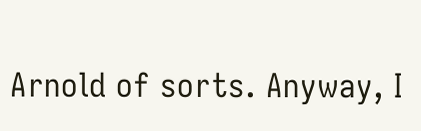Arnold of sorts. Anyway, I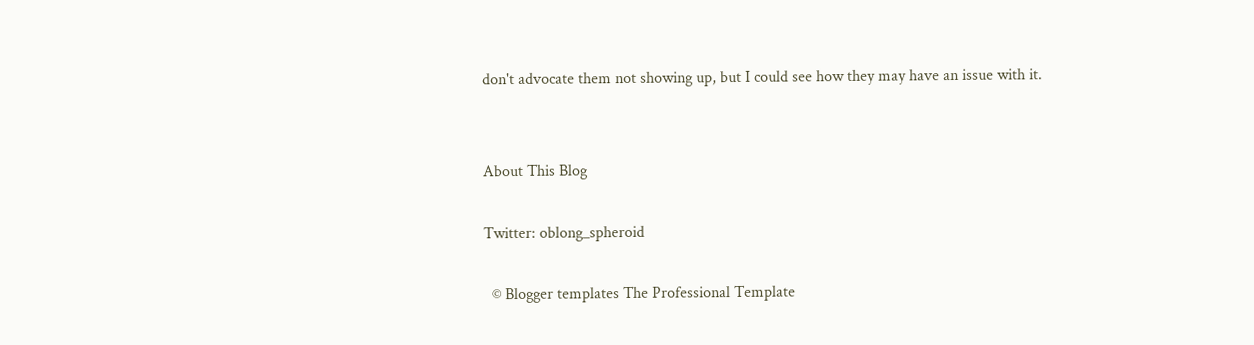don't advocate them not showing up, but I could see how they may have an issue with it.


About This Blog

Twitter: oblong_spheroid

  © Blogger templates The Professional Template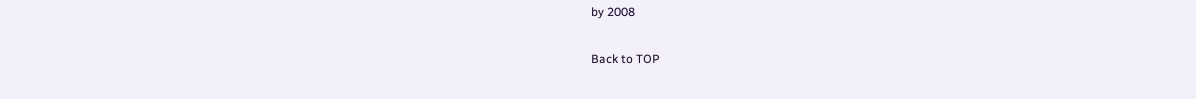by 2008

Back to TOP